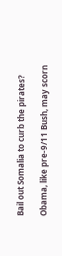Bail out Somalia to curb the pirates?

Obama, like pre-9/11 Bush, may scorn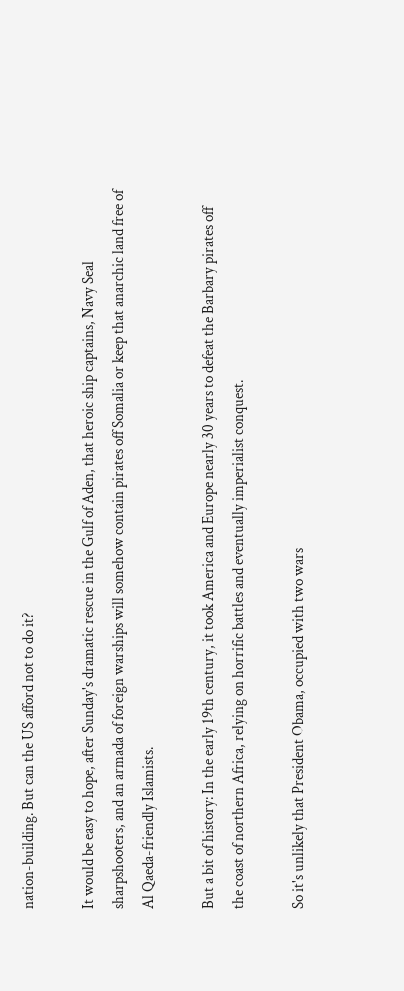nation-building. But can the US afford not to do it?

It would be easy to hope, after Sunday's dramatic rescue in the Gulf of Aden, that heroic ship captains, Navy Seal sharpshooters, and an armada of foreign warships will somehow contain pirates off Somalia or keep that anarchic land free of Al Qaeda-friendly Islamists.

But a bit of history: In the early 19th century, it took America and Europe nearly 30 years to defeat the Barbary pirates off the coast of northern Africa, relying on horrific battles and eventually imperialist conquest.

So it's unlikely that President Obama, occupied with two wars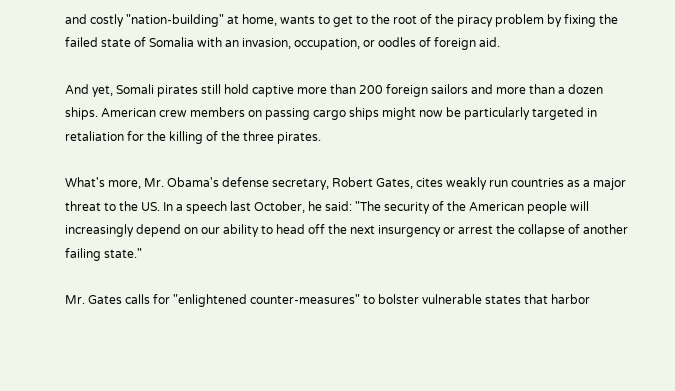and costly "nation-building" at home, wants to get to the root of the piracy problem by fixing the failed state of Somalia with an invasion, occupation, or oodles of foreign aid.

And yet, Somali pirates still hold captive more than 200 foreign sailors and more than a dozen ships. American crew members on passing cargo ships might now be particularly targeted in retaliation for the killing of the three pirates.

What's more, Mr. Obama's defense secretary, Robert Gates, cites weakly run countries as a major threat to the US. In a speech last October, he said: "The security of the American people will increasingly depend on our ability to head off the next insurgency or arrest the collapse of another failing state."

Mr. Gates calls for "enlightened counter-measures" to bolster vulnerable states that harbor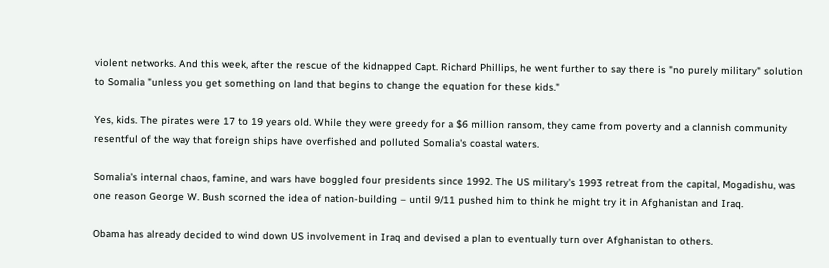violent networks. And this week, after the rescue of the kidnapped Capt. Richard Phillips, he went further to say there is "no purely military" solution to Somalia "unless you get something on land that begins to change the equation for these kids."

Yes, kids. The pirates were 17 to 19 years old. While they were greedy for a $6 million ransom, they came from poverty and a clannish community resentful of the way that foreign ships have overfished and polluted Somalia's coastal waters.

Somalia's internal chaos, famine, and wars have boggled four presidents since 1992. The US military's 1993 retreat from the capital, Mogadishu, was one reason George W. Bush scorned the idea of nation-building – until 9/11 pushed him to think he might try it in Afghanistan and Iraq.

Obama has already decided to wind down US involvement in Iraq and devised a plan to eventually turn over Afghanistan to others.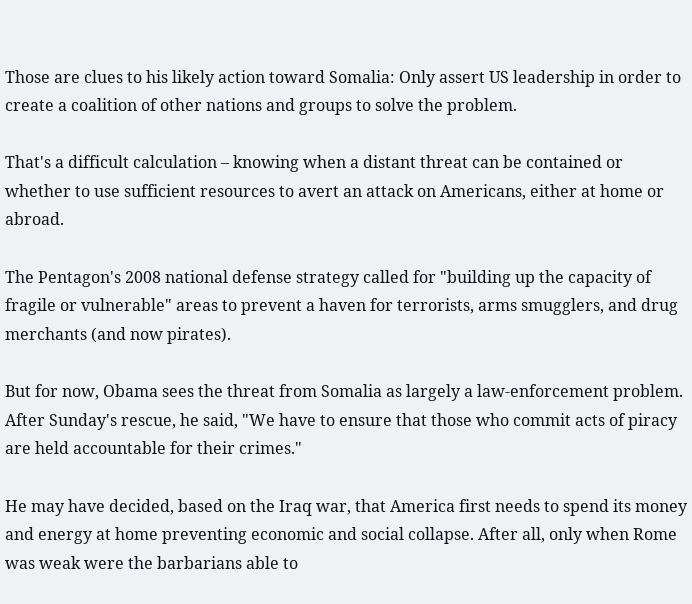Those are clues to his likely action toward Somalia: Only assert US leadership in order to create a coalition of other nations and groups to solve the problem.

That's a difficult calculation – knowing when a distant threat can be contained or whether to use sufficient resources to avert an attack on Americans, either at home or abroad.

The Pentagon's 2008 national defense strategy called for "building up the capacity of fragile or vulnerable" areas to prevent a haven for terrorists, arms smugglers, and drug merchants (and now pirates).

But for now, Obama sees the threat from Somalia as largely a law-enforcement problem. After Sunday's rescue, he said, "We have to ensure that those who commit acts of piracy are held accountable for their crimes."

He may have decided, based on the Iraq war, that America first needs to spend its money and energy at home preventing economic and social collapse. After all, only when Rome was weak were the barbarians able to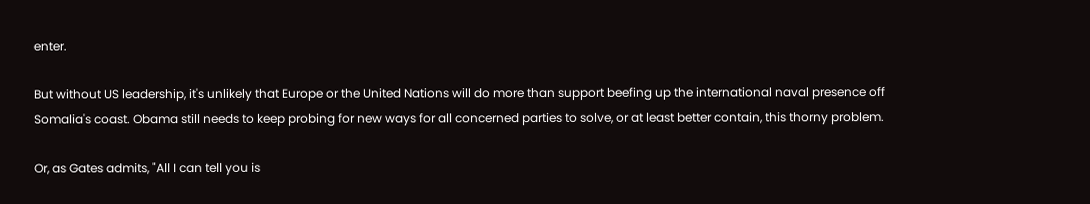enter.

But without US leadership, it's unlikely that Europe or the United Nations will do more than support beefing up the international naval presence off Somalia's coast. Obama still needs to keep probing for new ways for all concerned parties to solve, or at least better contain, this thorny problem.

Or, as Gates admits, "All I can tell you is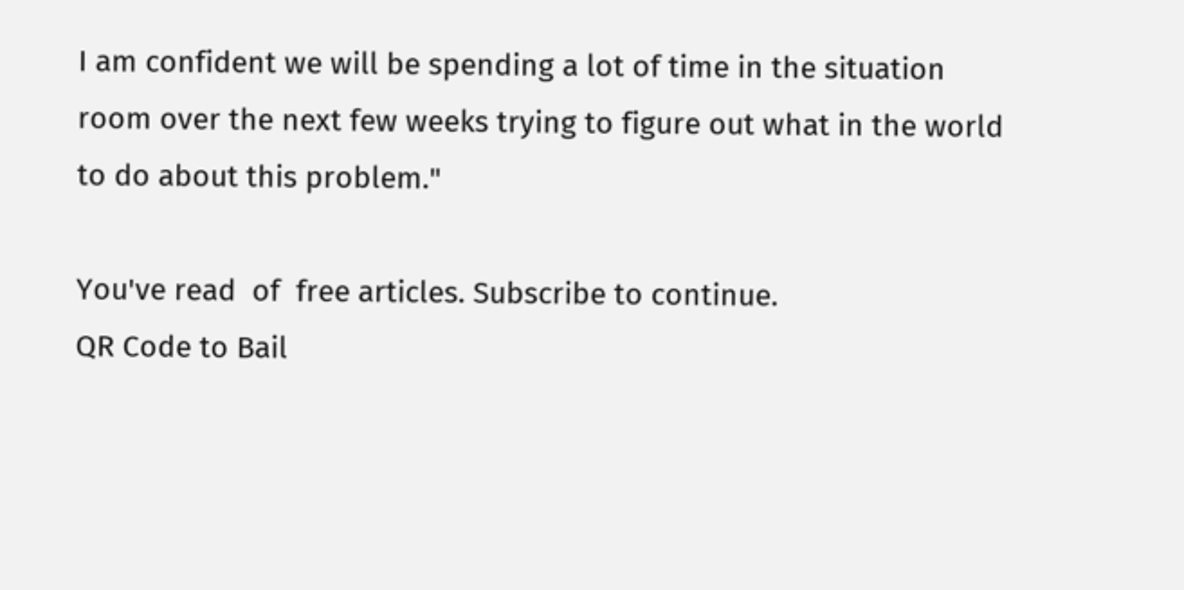I am confident we will be spending a lot of time in the situation room over the next few weeks trying to figure out what in the world to do about this problem."

You've read  of  free articles. Subscribe to continue.
QR Code to Bail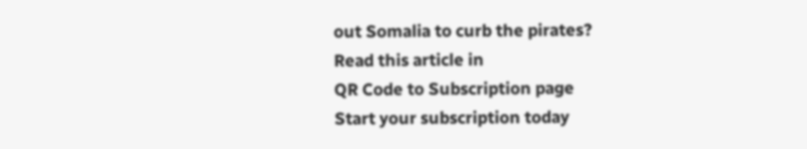out Somalia to curb the pirates?
Read this article in
QR Code to Subscription page
Start your subscription today